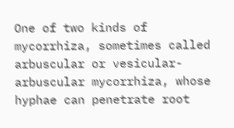One of two kinds of mycorrhiza, sometimes called arbuscular or vesicular-arbuscular mycorrhiza, whose hyphae can penetrate root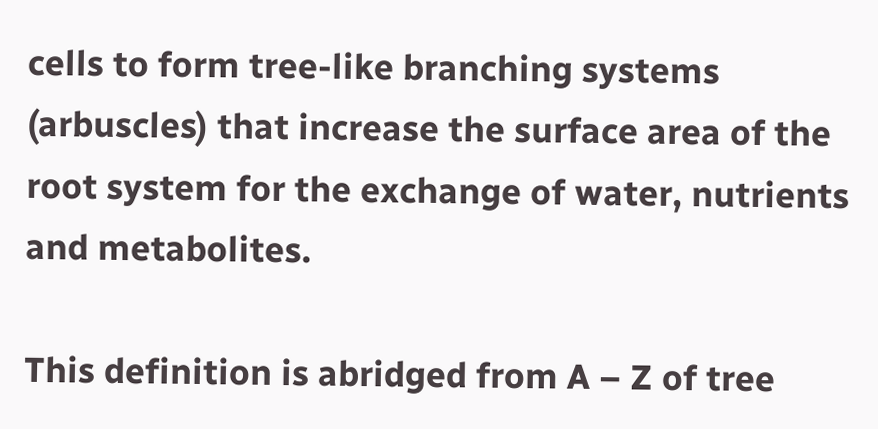cells to form tree-like branching systems (arbuscles) that increase the surface area of the root system for the exchange of water, nutrients and metabolites.

This definition is abridged from A – Z of tree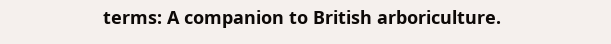terms: A companion to British arboriculture.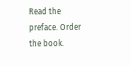Read the preface. Order the book.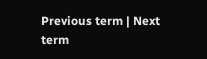Previous term | Next term